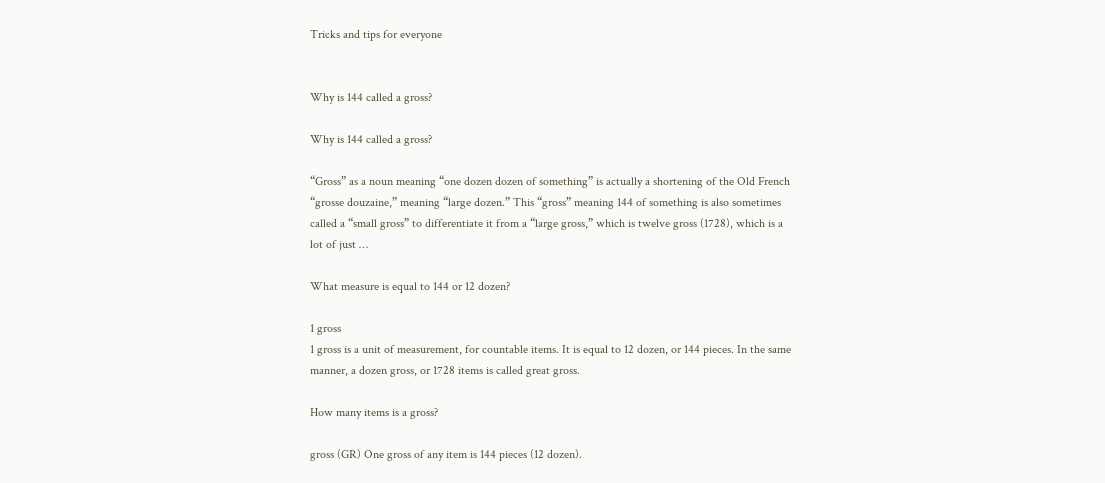Tricks and tips for everyone


Why is 144 called a gross?

Why is 144 called a gross?

“Gross” as a noun meaning “one dozen dozen of something” is actually a shortening of the Old French “grosse douzaine,” meaning “large dozen.” This “gross” meaning 144 of something is also sometimes called a “small gross” to differentiate it from a “large gross,” which is twelve gross (1728), which is a lot of just …

What measure is equal to 144 or 12 dozen?

1 gross
1 gross is a unit of measurement, for countable items. It is equal to 12 dozen, or 144 pieces. In the same manner, a dozen gross, or 1728 items is called great gross.

How many items is a gross?

gross (GR) One gross of any item is 144 pieces (12 dozen).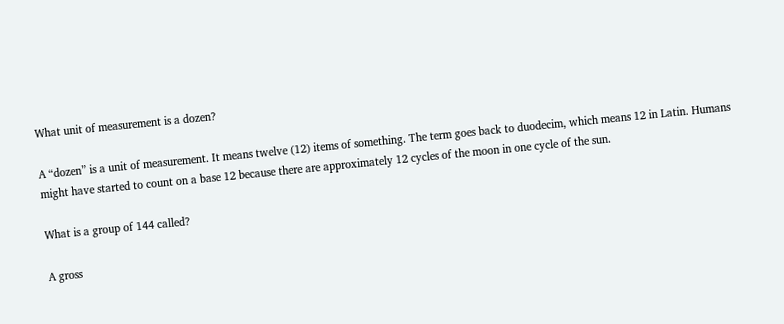What unit of measurement is a dozen?

A “dozen” is a unit of measurement. It means twelve (12) items of something. The term goes back to duodecim, which means 12 in Latin. Humans might have started to count on a base 12 because there are approximately 12 cycles of the moon in one cycle of the sun.

What is a group of 144 called?

A gross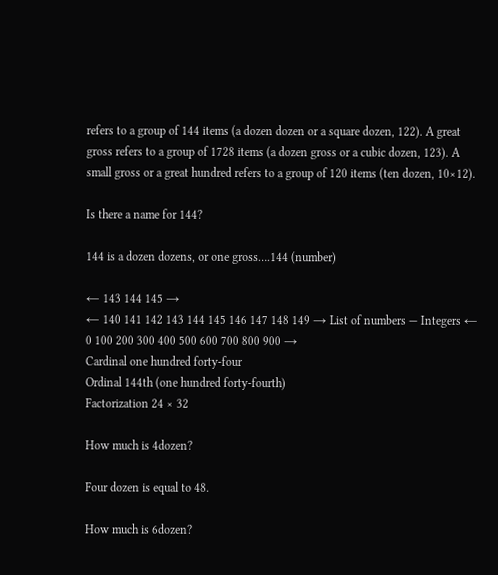refers to a group of 144 items (a dozen dozen or a square dozen, 122). A great gross refers to a group of 1728 items (a dozen gross or a cubic dozen, 123). A small gross or a great hundred refers to a group of 120 items (ten dozen, 10×12).

Is there a name for 144?

144 is a dozen dozens, or one gross….144 (number)

← 143 144 145 →
← 140 141 142 143 144 145 146 147 148 149 → List of numbers — Integers ← 0 100 200 300 400 500 600 700 800 900 →
Cardinal one hundred forty-four
Ordinal 144th (one hundred forty-fourth)
Factorization 24 × 32

How much is 4dozen?

Four dozen is equal to 48.

How much is 6dozen?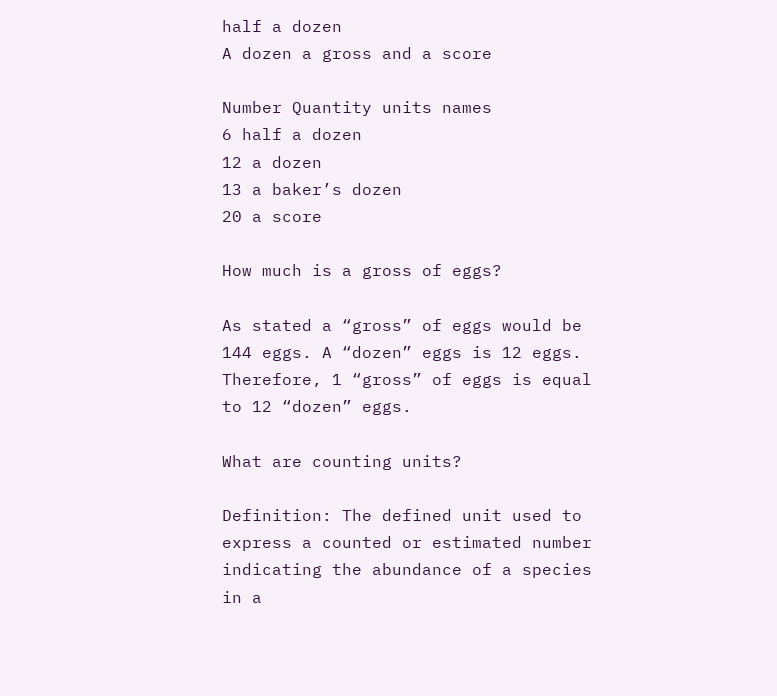half a dozen
A dozen a gross and a score

Number Quantity units names
6 half a dozen
12 a dozen
13 a baker’s dozen
20 a score

How much is a gross of eggs?

As stated a “gross” of eggs would be 144 eggs. A “dozen” eggs is 12 eggs. Therefore, 1 “gross” of eggs is equal to 12 “dozen” eggs.

What are counting units?

Definition: The defined unit used to express a counted or estimated number indicating the abundance of a species in a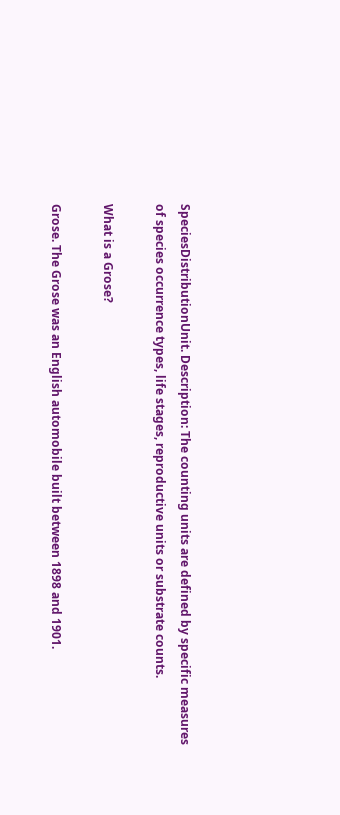SpeciesDistributionUnit. Description: The counting units are defined by specific measures of species occurrence types, life stages, reproductive units or substrate counts.

What is a Grose?

Grose. The Grose was an English automobile built between 1898 and 1901.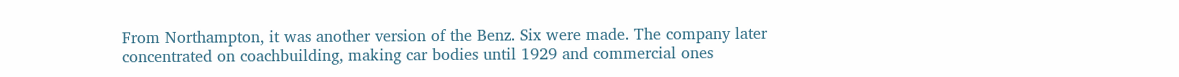From Northampton, it was another version of the Benz. Six were made. The company later concentrated on coachbuilding, making car bodies until 1929 and commercial ones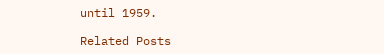until 1959.

Related Posts